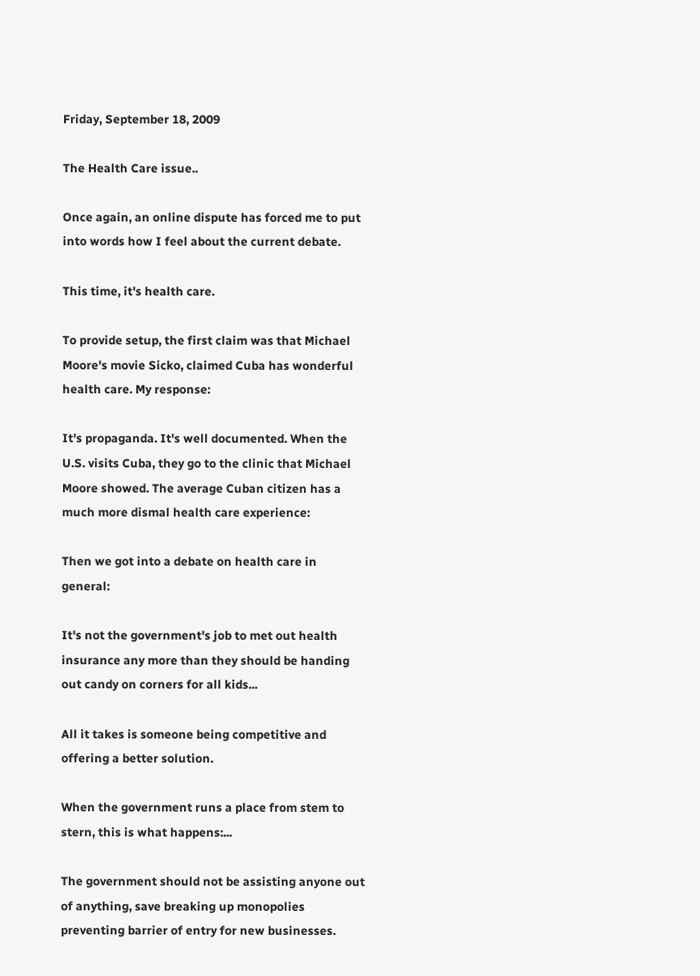Friday, September 18, 2009

The Health Care issue..

Once again, an online dispute has forced me to put into words how I feel about the current debate.

This time, it's health care.

To provide setup, the first claim was that Michael Moore's movie Sicko, claimed Cuba has wonderful health care. My response:

It's propaganda. It's well documented. When the U.S. visits Cuba, they go to the clinic that Michael Moore showed. The average Cuban citizen has a much more dismal health care experience:

Then we got into a debate on health care in general:

It's not the government's job to met out health insurance any more than they should be handing out candy on corners for all kids...

All it takes is someone being competitive and offering a better solution.

When the government runs a place from stem to stern, this is what happens:...

The government should not be assisting anyone out of anything, save breaking up monopolies preventing barrier of entry for new businesses.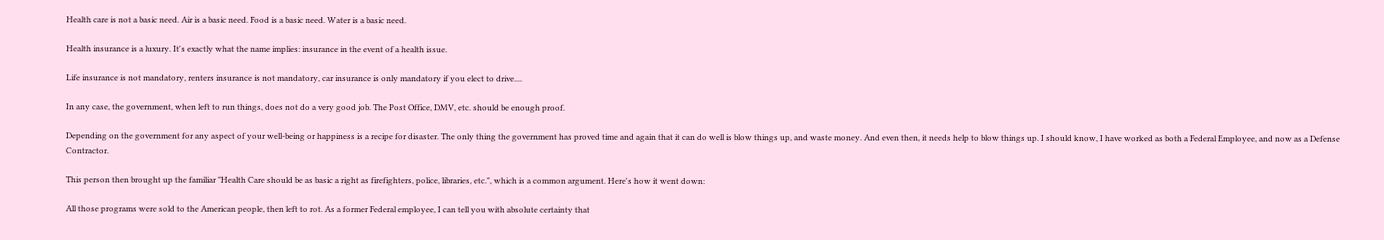Health care is not a basic need. Air is a basic need. Food is a basic need. Water is a basic need.

Health insurance is a luxury. It's exactly what the name implies: insurance in the event of a health issue.

Life insurance is not mandatory, renters insurance is not mandatory, car insurance is only mandatory if you elect to drive....

In any case, the government, when left to run things, does not do a very good job. The Post Office, DMV, etc. should be enough proof.

Depending on the government for any aspect of your well-being or happiness is a recipe for disaster. The only thing the government has proved time and again that it can do well is blow things up, and waste money. And even then, it needs help to blow things up. I should know, I have worked as both a Federal Employee, and now as a Defense Contractor.

This person then brought up the familiar "Health Care should be as basic a right as firefighters, police, libraries, etc.", which is a common argument. Here's how it went down:

All those programs were sold to the American people, then left to rot. As a former Federal employee, I can tell you with absolute certainty that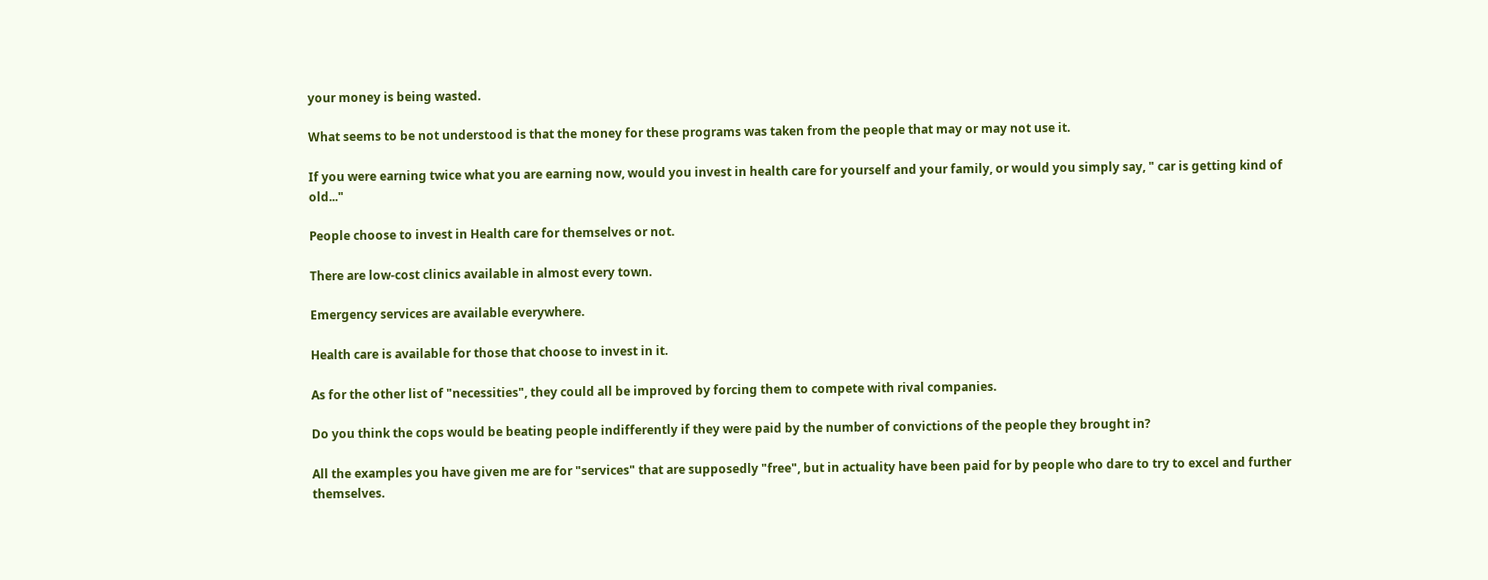your money is being wasted.

What seems to be not understood is that the money for these programs was taken from the people that may or may not use it.

If you were earning twice what you are earning now, would you invest in health care for yourself and your family, or would you simply say, " car is getting kind of old..."

People choose to invest in Health care for themselves or not.

There are low-cost clinics available in almost every town.

Emergency services are available everywhere.

Health care is available for those that choose to invest in it.

As for the other list of "necessities", they could all be improved by forcing them to compete with rival companies.

Do you think the cops would be beating people indifferently if they were paid by the number of convictions of the people they brought in?

All the examples you have given me are for "services" that are supposedly "free", but in actuality have been paid for by people who dare to try to excel and further themselves.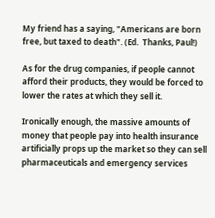My friend has a saying, "Americans are born free, but taxed to death". (Ed.  Thanks, Paul!)

As for the drug companies, if people cannot afford their products, they would be forced to lower the rates at which they sell it.

Ironically enough, the massive amounts of money that people pay into health insurance artificially props up the market so they can sell pharmaceuticals and emergency services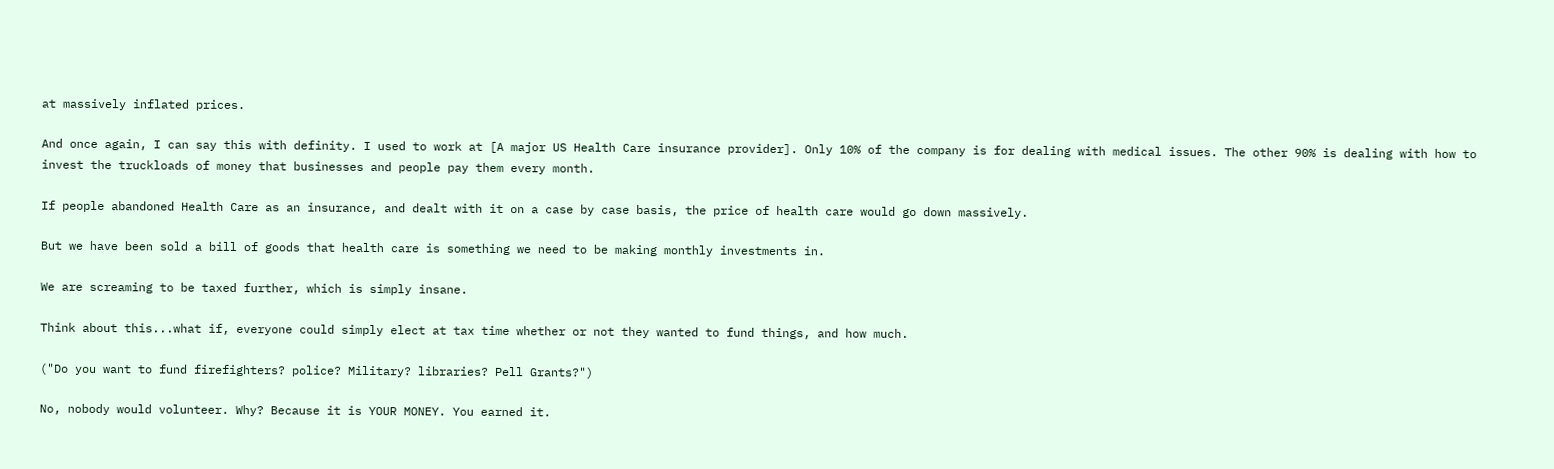at massively inflated prices.

And once again, I can say this with definity. I used to work at [A major US Health Care insurance provider]. Only 10% of the company is for dealing with medical issues. The other 90% is dealing with how to invest the truckloads of money that businesses and people pay them every month.

If people abandoned Health Care as an insurance, and dealt with it on a case by case basis, the price of health care would go down massively.

But we have been sold a bill of goods that health care is something we need to be making monthly investments in.

We are screaming to be taxed further, which is simply insane.

Think about this...what if, everyone could simply elect at tax time whether or not they wanted to fund things, and how much.

("Do you want to fund firefighters? police? Military? libraries? Pell Grants?")

No, nobody would volunteer. Why? Because it is YOUR MONEY. You earned it.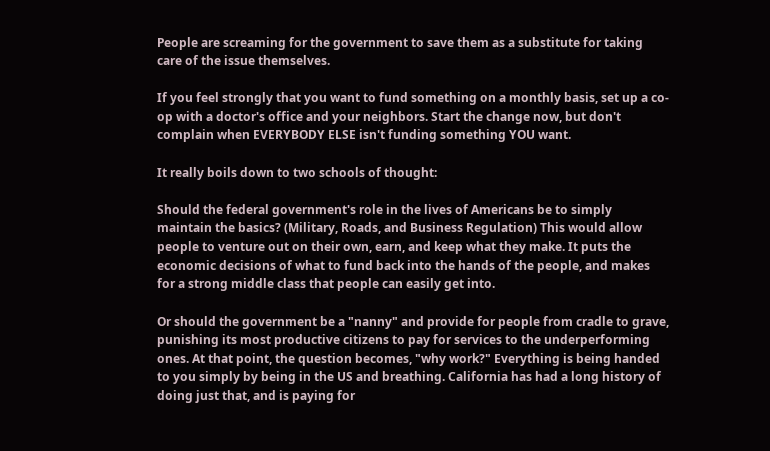People are screaming for the government to save them as a substitute for taking care of the issue themselves.

If you feel strongly that you want to fund something on a monthly basis, set up a co-op with a doctor's office and your neighbors. Start the change now, but don't complain when EVERYBODY ELSE isn't funding something YOU want.

It really boils down to two schools of thought:

Should the federal government's role in the lives of Americans be to simply maintain the basics? (Military, Roads, and Business Regulation) This would allow people to venture out on their own, earn, and keep what they make. It puts the economic decisions of what to fund back into the hands of the people, and makes for a strong middle class that people can easily get into.

Or should the government be a "nanny" and provide for people from cradle to grave, punishing its most productive citizens to pay for services to the underperforming ones. At that point, the question becomes, "why work?" Everything is being handed to you simply by being in the US and breathing. California has had a long history of doing just that, and is paying for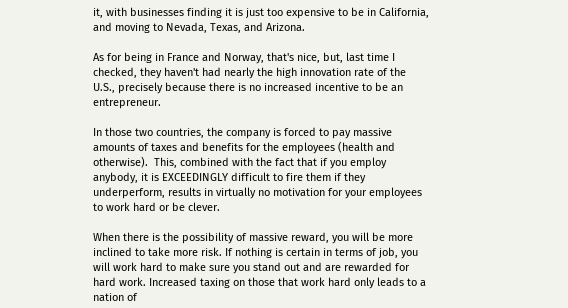it, with businesses finding it is just too expensive to be in California, and moving to Nevada, Texas, and Arizona.

As for being in France and Norway, that's nice, but, last time I checked, they haven't had nearly the high innovation rate of the U.S., precisely because there is no increased incentive to be an entrepreneur.

In those two countries, the company is forced to pay massive amounts of taxes and benefits for the employees (health and otherwise).  This, combined with the fact that if you employ anybody, it is EXCEEDINGLY difficult to fire them if they underperform, results in virtually no motivation for your employees to work hard or be clever.

When there is the possibility of massive reward, you will be more inclined to take more risk. If nothing is certain in terms of job, you will work hard to make sure you stand out and are rewarded for hard work. Increased taxing on those that work hard only leads to a nation of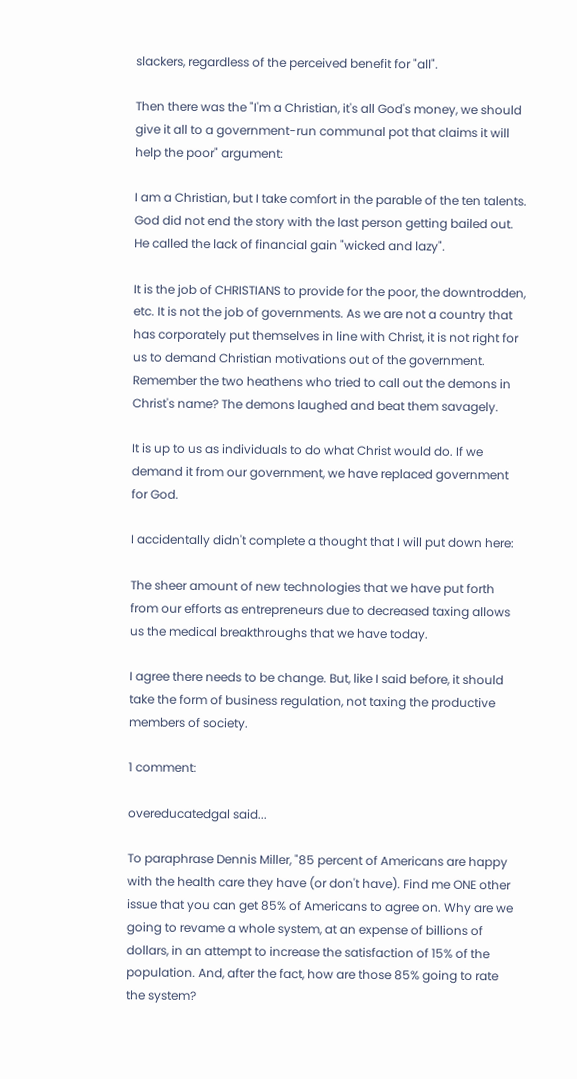slackers, regardless of the perceived benefit for "all".

Then there was the "I'm a Christian, it's all God's money, we should give it all to a government-run communal pot that claims it will help the poor" argument:

I am a Christian, but I take comfort in the parable of the ten talents. God did not end the story with the last person getting bailed out. He called the lack of financial gain "wicked and lazy".

It is the job of CHRISTIANS to provide for the poor, the downtrodden, etc. It is not the job of governments. As we are not a country that has corporately put themselves in line with Christ, it is not right for us to demand Christian motivations out of the government. Remember the two heathens who tried to call out the demons in Christ's name? The demons laughed and beat them savagely.

It is up to us as individuals to do what Christ would do. If we demand it from our government, we have replaced government for God.

I accidentally didn't complete a thought that I will put down here:

The sheer amount of new technologies that we have put forth from our efforts as entrepreneurs due to decreased taxing allows us the medical breakthroughs that we have today.

I agree there needs to be change. But, like I said before, it should take the form of business regulation, not taxing the productive members of society.

1 comment:

overeducatedgal said...

To paraphrase Dennis Miller, "85 percent of Americans are happy with the health care they have (or don't have). Find me ONE other issue that you can get 85% of Americans to agree on. Why are we going to revame a whole system, at an expense of billions of dollars, in an attempt to increase the satisfaction of 15% of the population. And, after the fact, how are those 85% going to rate the system?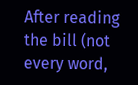After reading the bill (not every word,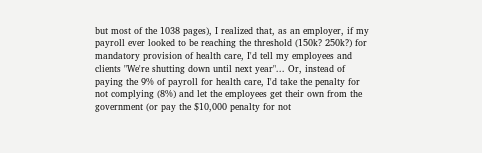but most of the 1038 pages), I realized that, as an employer, if my payroll ever looked to be reaching the threshold (150k? 250k?) for mandatory provision of health care, I'd tell my employees and clients "We're shutting down until next year"... Or, instead of paying the 9% of payroll for health care, I'd take the penalty for not complying (8%) and let the employees get their own from the government (or pay the $10,000 penalty for not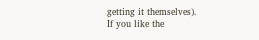getting it themselves).
If you like the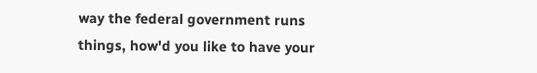way the federal government runs things, how'd you like to have your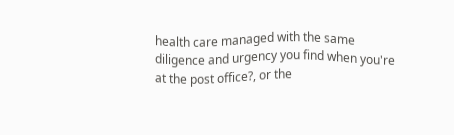health care managed with the same diligence and urgency you find when you're at the post office?, or the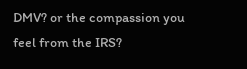DMV? or the compassion you feel from the IRS?